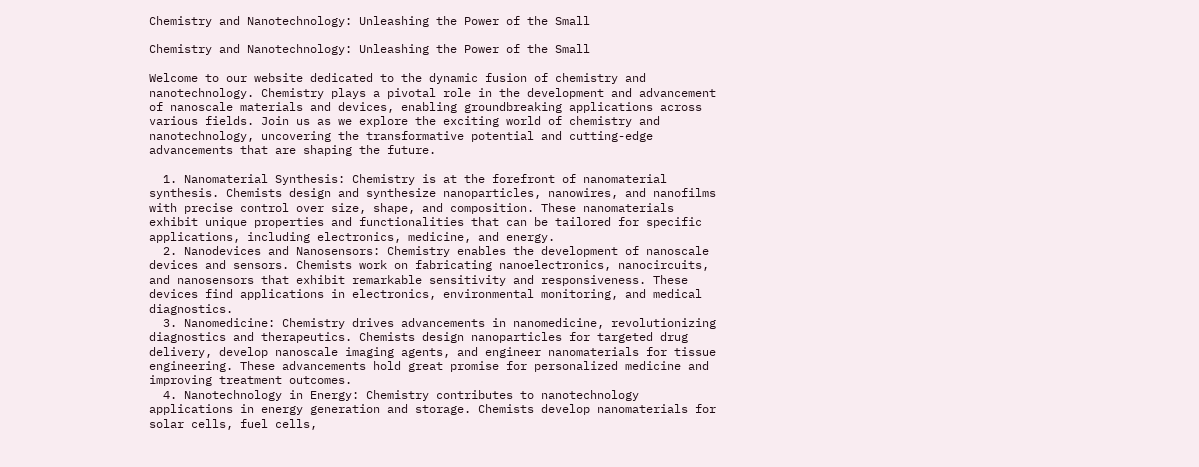Chemistry and Nanotechnology: Unleashing the Power of the Small

Chemistry and Nanotechnology: Unleashing the Power of the Small

Welcome to our website dedicated to the dynamic fusion of chemistry and nanotechnology. Chemistry plays a pivotal role in the development and advancement of nanoscale materials and devices, enabling groundbreaking applications across various fields. Join us as we explore the exciting world of chemistry and nanotechnology, uncovering the transformative potential and cutting-edge advancements that are shaping the future.

  1. Nanomaterial Synthesis: Chemistry is at the forefront of nanomaterial synthesis. Chemists design and synthesize nanoparticles, nanowires, and nanofilms with precise control over size, shape, and composition. These nanomaterials exhibit unique properties and functionalities that can be tailored for specific applications, including electronics, medicine, and energy.
  2. Nanodevices and Nanosensors: Chemistry enables the development of nanoscale devices and sensors. Chemists work on fabricating nanoelectronics, nanocircuits, and nanosensors that exhibit remarkable sensitivity and responsiveness. These devices find applications in electronics, environmental monitoring, and medical diagnostics.
  3. Nanomedicine: Chemistry drives advancements in nanomedicine, revolutionizing diagnostics and therapeutics. Chemists design nanoparticles for targeted drug delivery, develop nanoscale imaging agents, and engineer nanomaterials for tissue engineering. These advancements hold great promise for personalized medicine and improving treatment outcomes.
  4. Nanotechnology in Energy: Chemistry contributes to nanotechnology applications in energy generation and storage. Chemists develop nanomaterials for solar cells, fuel cells,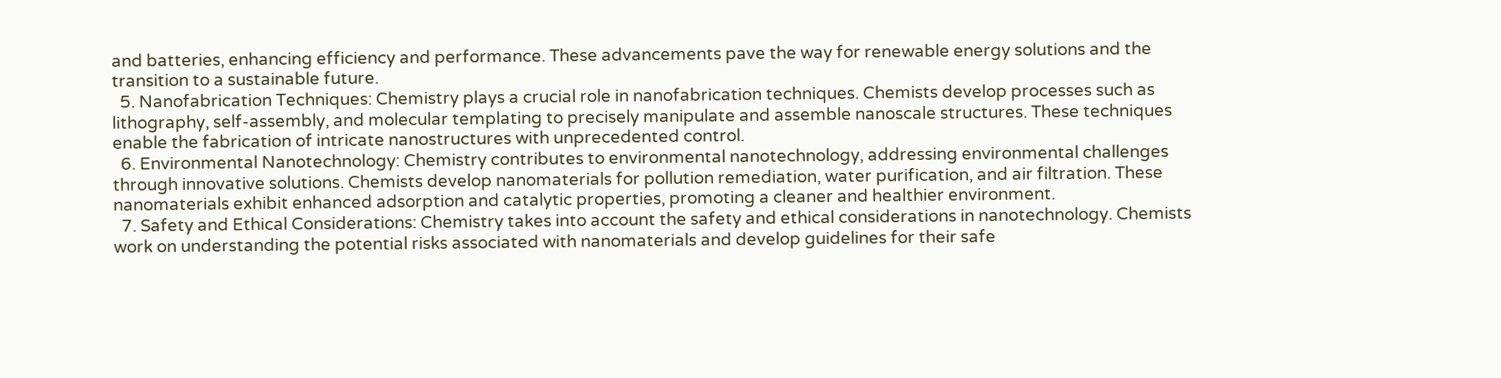and batteries, enhancing efficiency and performance. These advancements pave the way for renewable energy solutions and the transition to a sustainable future.
  5. Nanofabrication Techniques: Chemistry plays a crucial role in nanofabrication techniques. Chemists develop processes such as lithography, self-assembly, and molecular templating to precisely manipulate and assemble nanoscale structures. These techniques enable the fabrication of intricate nanostructures with unprecedented control.
  6. Environmental Nanotechnology: Chemistry contributes to environmental nanotechnology, addressing environmental challenges through innovative solutions. Chemists develop nanomaterials for pollution remediation, water purification, and air filtration. These nanomaterials exhibit enhanced adsorption and catalytic properties, promoting a cleaner and healthier environment.
  7. Safety and Ethical Considerations: Chemistry takes into account the safety and ethical considerations in nanotechnology. Chemists work on understanding the potential risks associated with nanomaterials and develop guidelines for their safe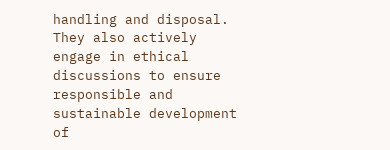handling and disposal. They also actively engage in ethical discussions to ensure responsible and sustainable development of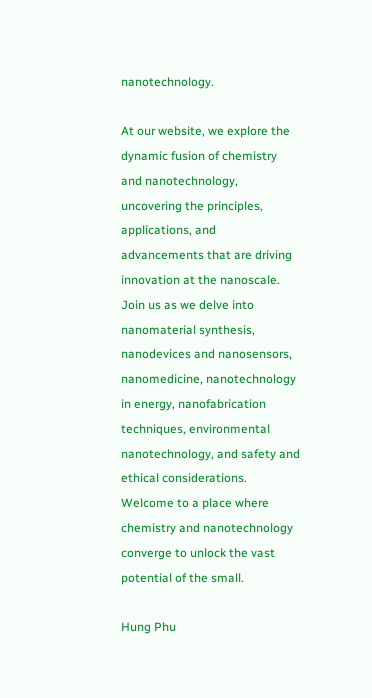nanotechnology.

At our website, we explore the dynamic fusion of chemistry and nanotechnology, uncovering the principles, applications, and advancements that are driving innovation at the nanoscale. Join us as we delve into nanomaterial synthesis, nanodevices and nanosensors, nanomedicine, nanotechnology in energy, nanofabrication techniques, environmental nanotechnology, and safety and ethical considerations. Welcome to a place where chemistry and nanotechnology converge to unlock the vast potential of the small.

Hung Phu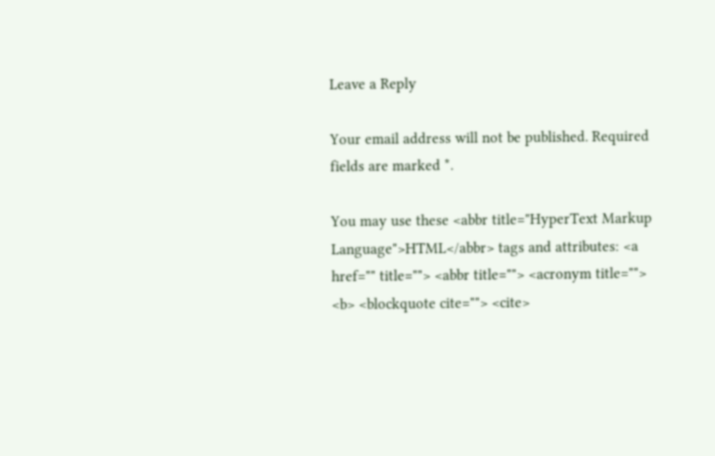Leave a Reply

Your email address will not be published. Required fields are marked *.

You may use these <abbr title="HyperText Markup Language">HTML</abbr> tags and attributes: <a href="" title=""> <abbr title=""> <acronym title=""> <b> <blockquote cite=""> <cite>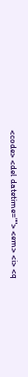<code> <del datetime=""> <em> <i> <q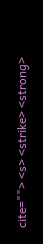cite=""> <s> <strike> <strong>